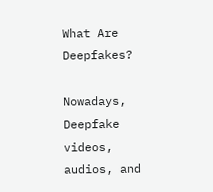What Are Deepfakes?

Nowadays, Deepfake videos, audios, and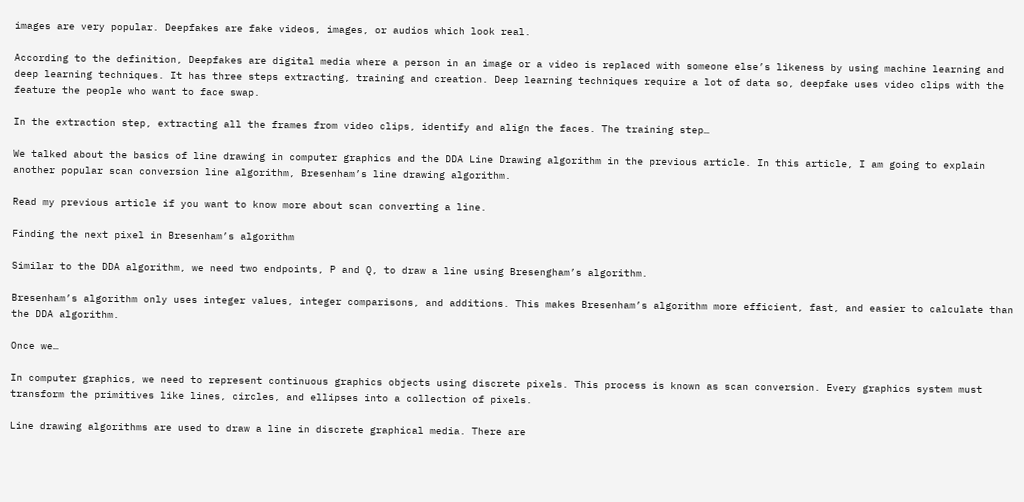images are very popular. Deepfakes are fake videos, images, or audios which look real.

According to the definition, Deepfakes are digital media where a person in an image or a video is replaced with someone else’s likeness by using machine learning and deep learning techniques. It has three steps extracting, training and creation. Deep learning techniques require a lot of data so, deepfake uses video clips with the feature the people who want to face swap.

In the extraction step, extracting all the frames from video clips, identify and align the faces. The training step…

We talked about the basics of line drawing in computer graphics and the DDA Line Drawing algorithm in the previous article. In this article, I am going to explain another popular scan conversion line algorithm, Bresenham’s line drawing algorithm.

Read my previous article if you want to know more about scan converting a line.

Finding the next pixel in Bresenham’s algorithm

Similar to the DDA algorithm, we need two endpoints, P and Q, to draw a line using Bresengham’s algorithm.

Bresenham’s algorithm only uses integer values, integer comparisons, and additions. This makes Bresenham’s algorithm more efficient, fast, and easier to calculate than the DDA algorithm.

Once we…

In computer graphics, we need to represent continuous graphics objects using discrete pixels. This process is known as scan conversion. Every graphics system must transform the primitives like lines, circles, and ellipses into a collection of pixels.

Line drawing algorithms are used to draw a line in discrete graphical media. There are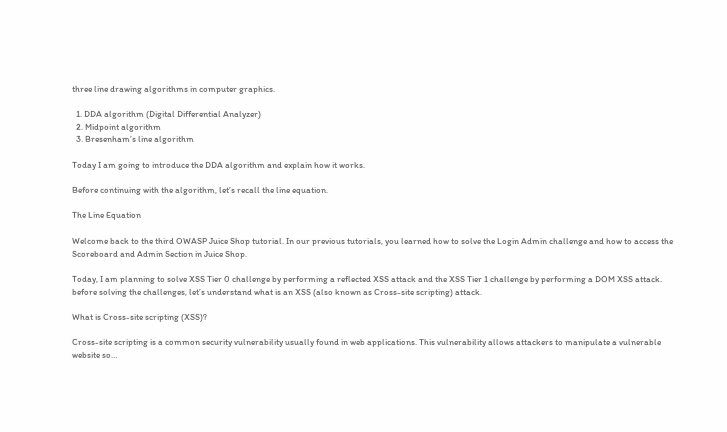three line drawing algorithms in computer graphics.

  1. DDA algorithm (Digital Differential Analyzer)
  2. Midpoint algorithm
  3. Bresenham’s line algorithm

Today I am going to introduce the DDA algorithm and explain how it works.

Before continuing with the algorithm, let’s recall the line equation.

The Line Equation

Welcome back to the third OWASP Juice Shop tutorial. In our previous tutorials, you learned how to solve the Login Admin challenge and how to access the Scoreboard and Admin Section in Juice Shop.

Today, I am planning to solve XSS Tier 0 challenge by performing a reflected XSS attack and the XSS Tier 1 challenge by performing a DOM XSS attack. before solving the challenges, let’s understand what is an XSS (also known as Cross-site scripting) attack.

What is Cross-site scripting (XSS)?

Cross-site scripting is a common security vulnerability usually found in web applications. This vulnerability allows attackers to manipulate a vulnerable website so…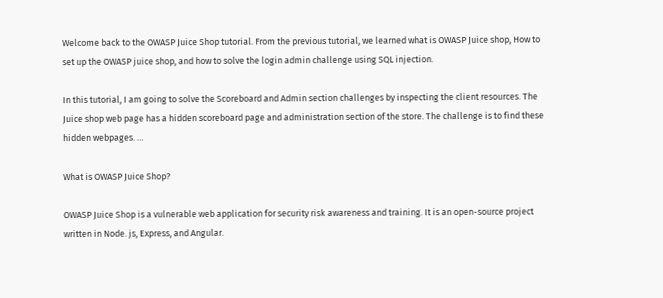Welcome back to the OWASP Juice Shop tutorial. From the previous tutorial, we learned what is OWASP Juice shop, How to set up the OWASP juice shop, and how to solve the login admin challenge using SQL injection.

In this tutorial, I am going to solve the Scoreboard and Admin section challenges by inspecting the client resources. The Juice shop web page has a hidden scoreboard page and administration section of the store. The challenge is to find these hidden webpages. …

What is OWASP Juice Shop?

OWASP Juice Shop is a vulnerable web application for security risk awareness and training. It is an open-source project written in Node. js, Express, and Angular.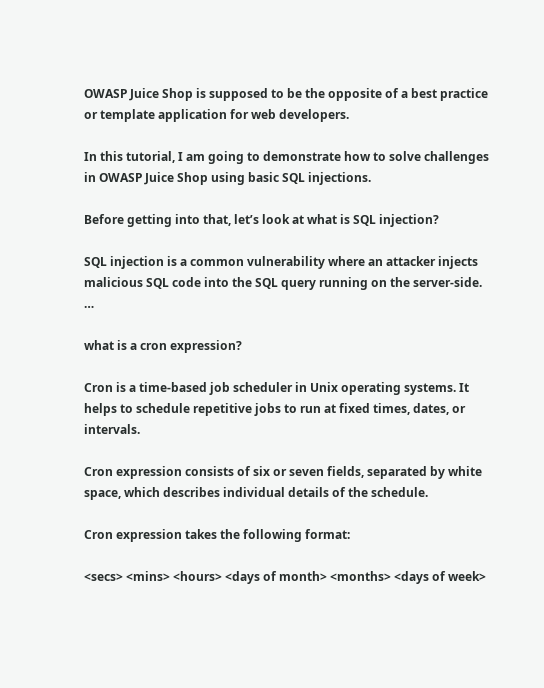OWASP Juice Shop is supposed to be the opposite of a best practice or template application for web developers.

In this tutorial, I am going to demonstrate how to solve challenges in OWASP Juice Shop using basic SQL injections.

Before getting into that, let’s look at what is SQL injection?

SQL injection is a common vulnerability where an attacker injects malicious SQL code into the SQL query running on the server-side. …

what is a cron expression?

Cron is a time-based job scheduler in Unix operating systems. It helps to schedule repetitive jobs to run at fixed times, dates, or intervals.

Cron expression consists of six or seven fields, separated by white space, which describes individual details of the schedule.

Cron expression takes the following format:

<secs> <mins> <hours> <days of month> <months> <days of week>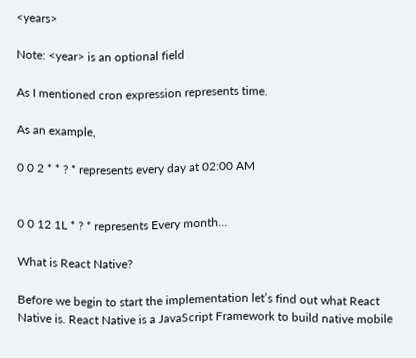<years>

Note: <year> is an optional field

As I mentioned cron expression represents time.

As an example,

0 0 2 * * ? * represents every day at 02:00 AM


0 0 12 1L * ? * represents Every month…

What is React Native?

Before we begin to start the implementation let’s find out what React Native is. React Native is a JavaScript Framework to build native mobile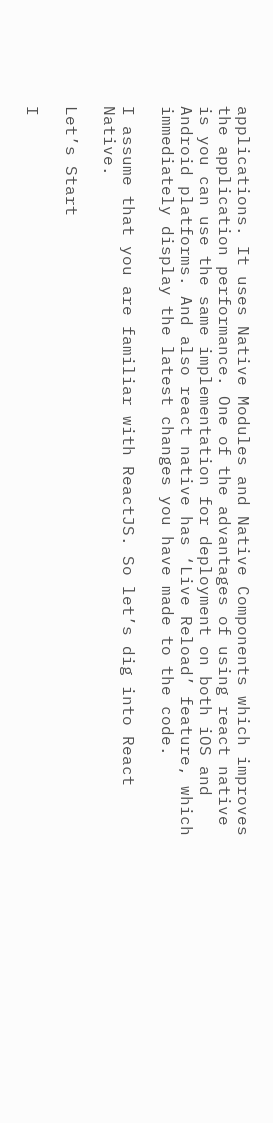applications. It uses Native Modules and Native Components which improves the application performance. One of the advantages of using react native is you can use the same implementation for deployment on both iOS and Android platforms. And also react native has ‘Live Reload’ feature, which immediately display the latest changes you have made to the code.

I assume that you are familiar with ReactJS. So let’s dig into React Native.

Let’s Start

I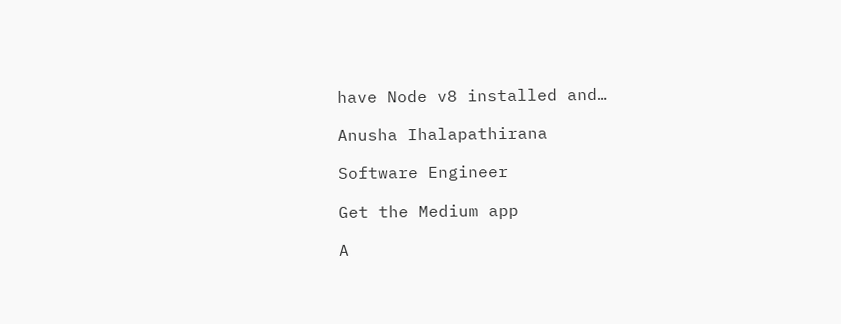have Node v8 installed and…

Anusha Ihalapathirana

Software Engineer

Get the Medium app

A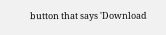button that says 'Download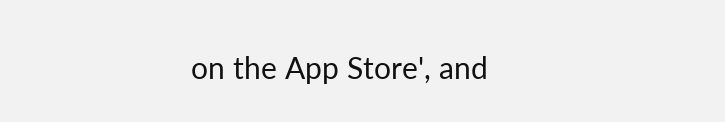on the App Store', and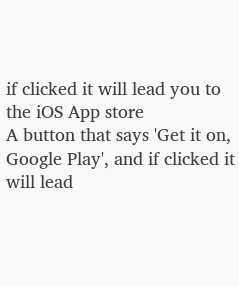if clicked it will lead you to the iOS App store
A button that says 'Get it on, Google Play', and if clicked it will lead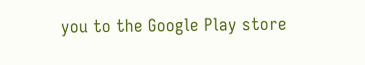you to the Google Play store